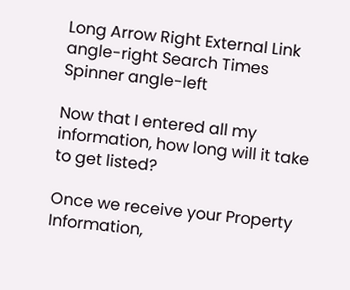Long Arrow Right External Link angle-right Search Times Spinner angle-left

Now that I entered all my information, how long will it take to get listed?

Once we receive your Property Information,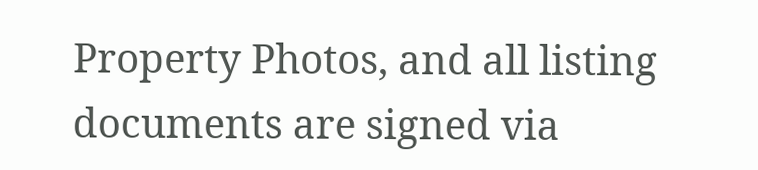Property Photos, and all listing documents are signed via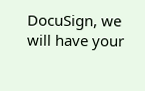DocuSign, we will have your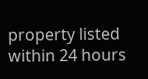property listed within 24 hours